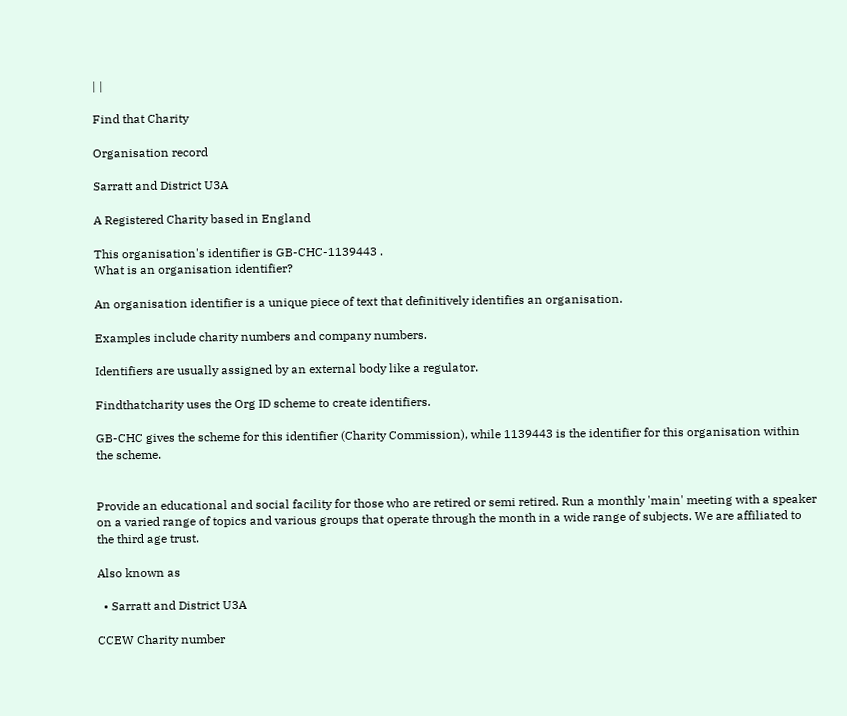| |

Find that Charity

Organisation record

Sarratt and District U3A

A Registered Charity based in England

This organisation's identifier is GB-CHC-1139443 .
What is an organisation identifier?

An organisation identifier is a unique piece of text that definitively identifies an organisation.

Examples include charity numbers and company numbers.

Identifiers are usually assigned by an external body like a regulator.

Findthatcharity uses the Org ID scheme to create identifiers.

GB-CHC gives the scheme for this identifier (Charity Commission), while 1139443 is the identifier for this organisation within the scheme.


Provide an educational and social facility for those who are retired or semi retired. Run a monthly 'main' meeting with a speaker on a varied range of topics and various groups that operate through the month in a wide range of subjects. We are affiliated to the third age trust.

Also known as

  • Sarratt and District U3A

CCEW Charity number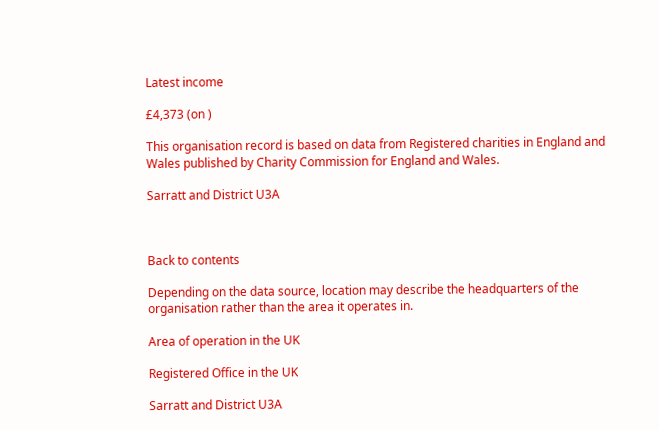Latest income

£4,373 (on )

This organisation record is based on data from Registered charities in England and Wales published by Charity Commission for England and Wales.

Sarratt and District U3A



Back to contents

Depending on the data source, location may describe the headquarters of the organisation rather than the area it operates in.

Area of operation in the UK

Registered Office in the UK

Sarratt and District U3A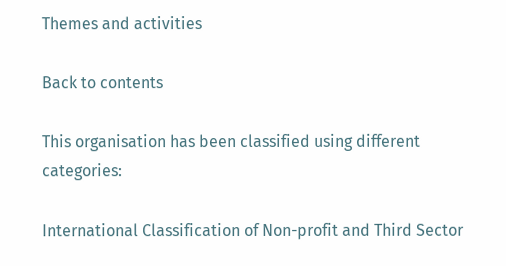Themes and activities

Back to contents

This organisation has been classified using different categories:

International Classification of Non-profit and Third Sector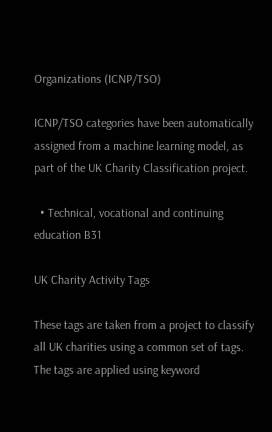Organizations (ICNP/TSO)

ICNP/TSO categories have been automatically assigned from a machine learning model, as part of the UK Charity Classification project.

  • Technical, vocational and continuing education B31

UK Charity Activity Tags

These tags are taken from a project to classify all UK charities using a common set of tags. The tags are applied using keyword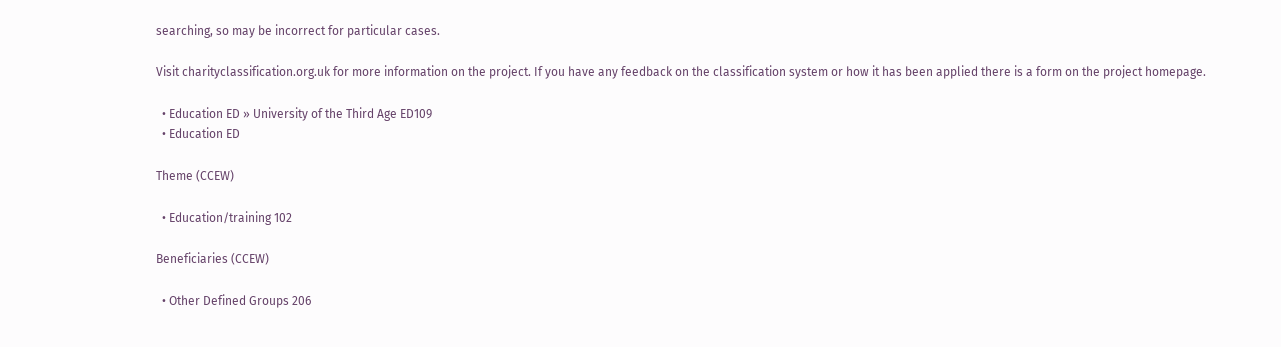searching, so may be incorrect for particular cases.

Visit charityclassification.org.uk for more information on the project. If you have any feedback on the classification system or how it has been applied there is a form on the project homepage.

  • Education ED » University of the Third Age ED109
  • Education ED

Theme (CCEW)

  • Education/training 102

Beneficiaries (CCEW)

  • Other Defined Groups 206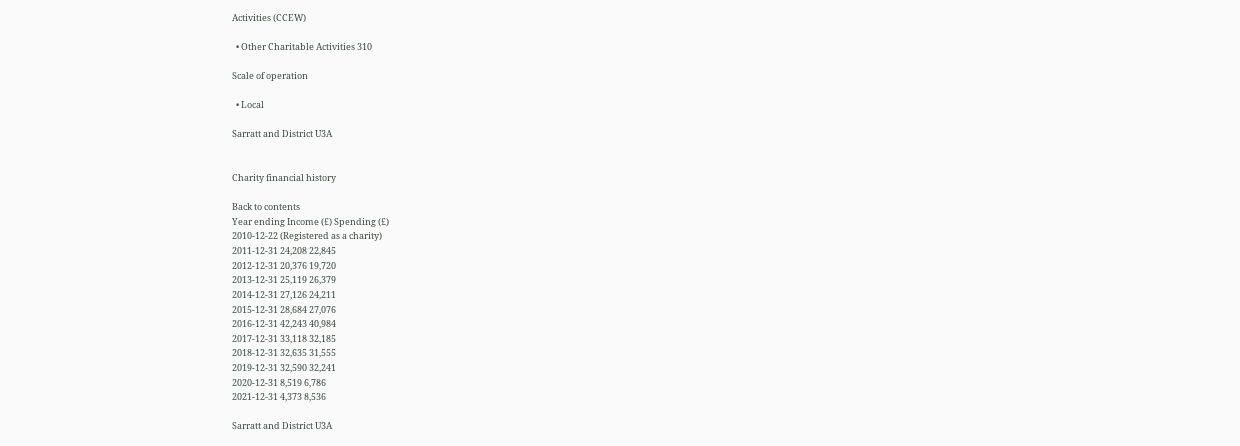Activities (CCEW)

  • Other Charitable Activities 310

Scale of operation

  • Local

Sarratt and District U3A


Charity financial history

Back to contents
Year ending Income (£) Spending (£)
2010-12-22 (Registered as a charity)
2011-12-31 24,208 22,845
2012-12-31 20,376 19,720
2013-12-31 25,119 26,379
2014-12-31 27,126 24,211
2015-12-31 28,684 27,076
2016-12-31 42,243 40,984
2017-12-31 33,118 32,185
2018-12-31 32,635 31,555
2019-12-31 32,590 32,241
2020-12-31 8,519 6,786
2021-12-31 4,373 8,536

Sarratt and District U3A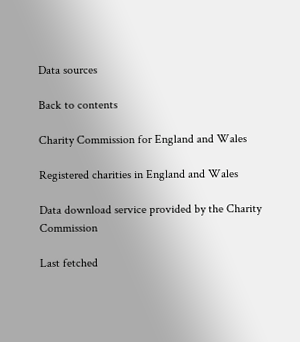Data sources

Back to contents

Charity Commission for England and Wales

Registered charities in England and Wales

Data download service provided by the Charity Commission

Last fetched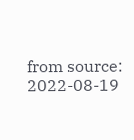from source: 2022-08-19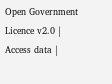Open Government Licence v2.0 | Access data |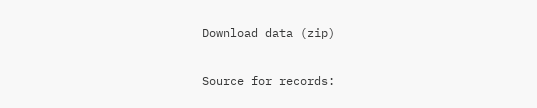Download data (zip)

Source for records: